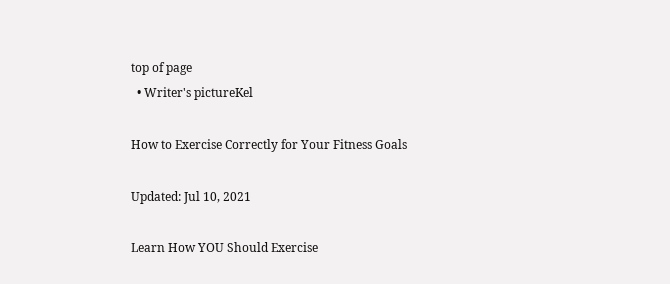top of page
  • Writer's pictureKel

How to Exercise Correctly for Your Fitness Goals

Updated: Jul 10, 2021

Learn How YOU Should Exercise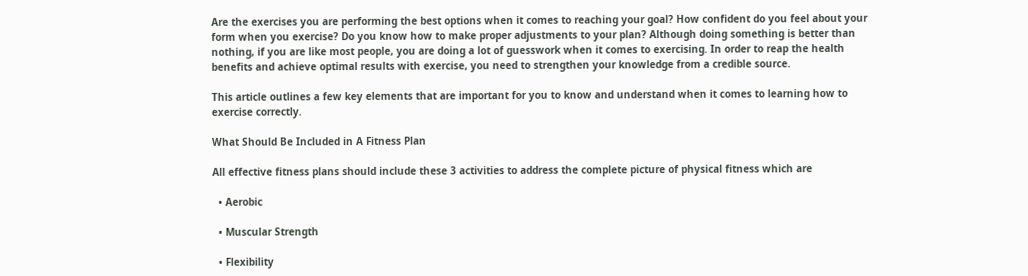Are the exercises you are performing the best options when it comes to reaching your goal? How confident do you feel about your form when you exercise? Do you know how to make proper adjustments to your plan? Although doing something is better than nothing, if you are like most people, you are doing a lot of guesswork when it comes to exercising. In order to reap the health benefits and achieve optimal results with exercise, you need to strengthen your knowledge from a credible source.

This article outlines a few key elements that are important for you to know and understand when it comes to learning how to exercise correctly.

What Should Be Included in A Fitness Plan

All effective fitness plans should include these 3 activities to address the complete picture of physical fitness which are

  • Aerobic

  • Muscular Strength

  • Flexibility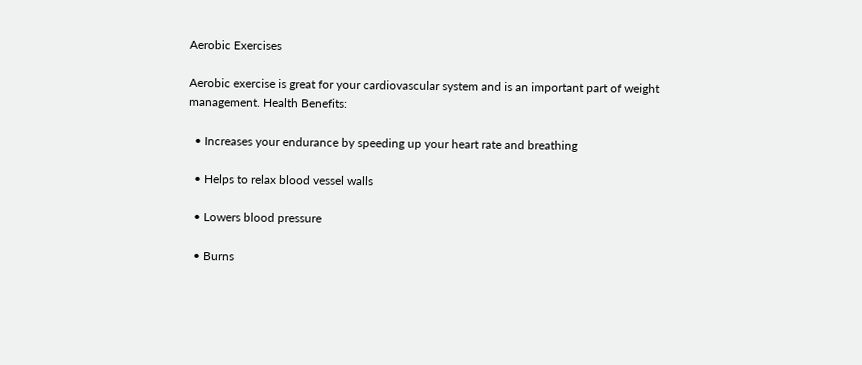Aerobic Exercises

Aerobic exercise is great for your cardiovascular system and is an important part of weight management. Health Benefits:

  • Increases your endurance by speeding up your heart rate and breathing

  • Helps to relax blood vessel walls

  • Lowers blood pressure

  • Burns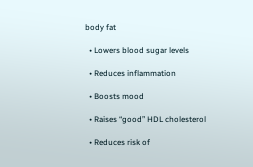body fat

  • Lowers blood sugar levels

  • Reduces inflammation

  • Boosts mood

  • Raises “good” HDL cholesterol

  • Reduces risk of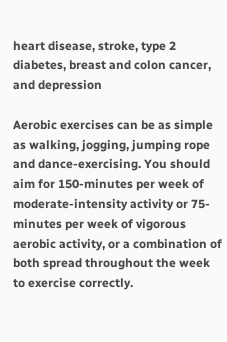heart disease, stroke, type 2 diabetes, breast and colon cancer, and depression

Aerobic exercises can be as simple as walking, jogging, jumping rope and dance-exercising. You should aim for 150-minutes per week of moderate-intensity activity or 75-minutes per week of vigorous aerobic activity, or a combination of both spread throughout the week to exercise correctly.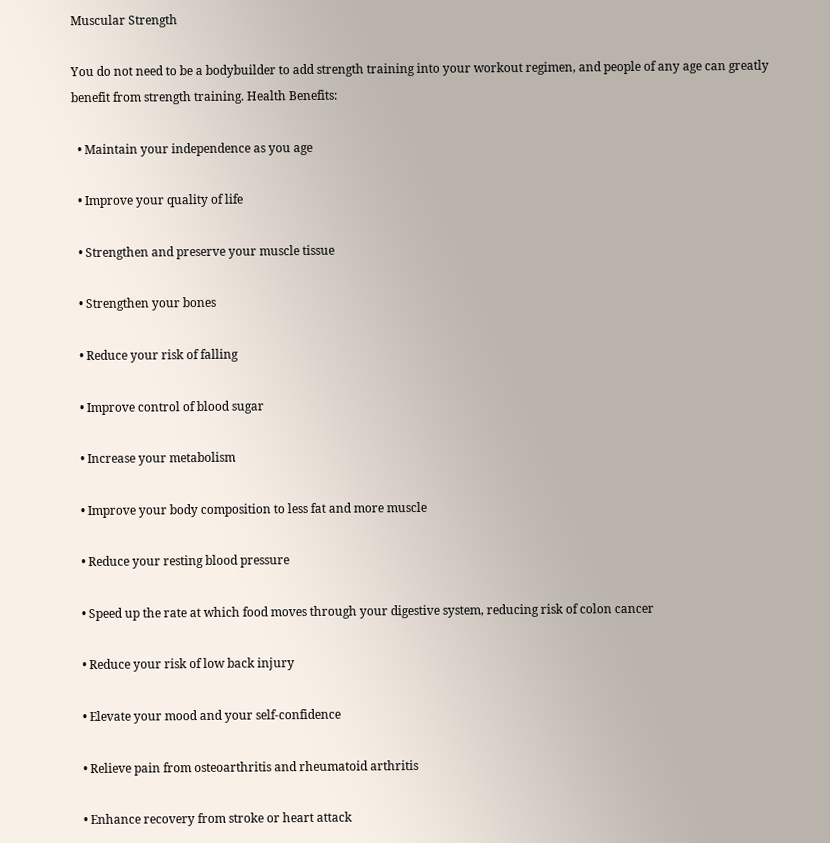Muscular Strength

You do not need to be a bodybuilder to add strength training into your workout regimen, and people of any age can greatly benefit from strength training. Health Benefits:

  • Maintain your independence as you age

  • Improve your quality of life

  • Strengthen and preserve your muscle tissue

  • Strengthen your bones

  • Reduce your risk of falling

  • Improve control of blood sugar

  • Increase your metabolism

  • Improve your body composition to less fat and more muscle

  • Reduce your resting blood pressure

  • Speed up the rate at which food moves through your digestive system, reducing risk of colon cancer

  • Reduce your risk of low back injury

  • Elevate your mood and your self-confidence

  • Relieve pain from osteoarthritis and rheumatoid arthritis

  • Enhance recovery from stroke or heart attack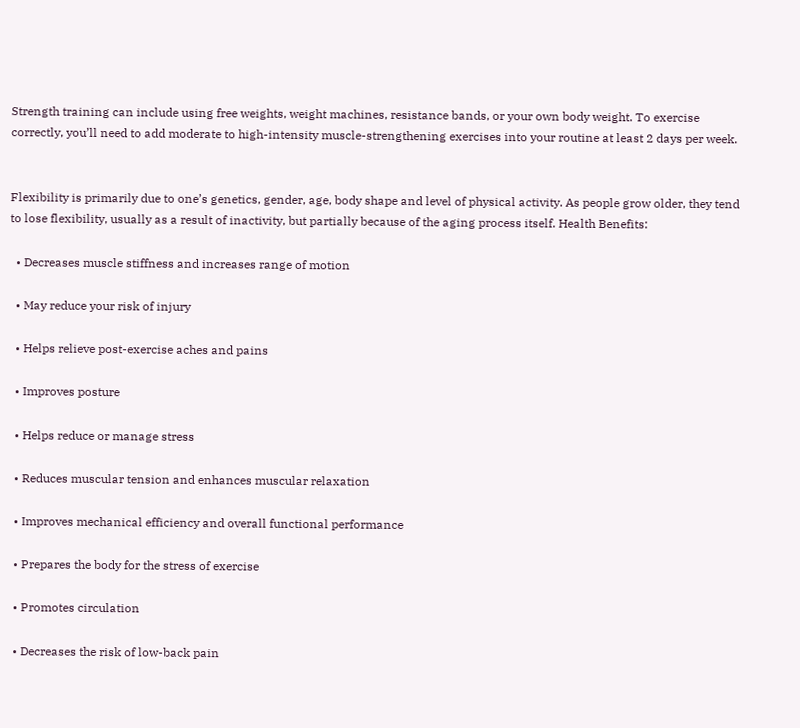Strength training can include using free weights, weight machines, resistance bands, or your own body weight. To exercise correctly, you’ll need to add moderate to high-intensity muscle-strengthening exercises into your routine at least 2 days per week.


Flexibility is primarily due to one’s genetics, gender, age, body shape and level of physical activity. As people grow older, they tend to lose flexibility, usually as a result of inactivity, but partially because of the aging process itself. Health Benefits:

  • Decreases muscle stiffness and increases range of motion

  • May reduce your risk of injury

  • Helps relieve post-exercise aches and pains

  • Improves posture

  • Helps reduce or manage stress

  • Reduces muscular tension and enhances muscular relaxation

  • Improves mechanical efficiency and overall functional performance

  • Prepares the body for the stress of exercise

  • Promotes circulation

  • Decreases the risk of low-back pain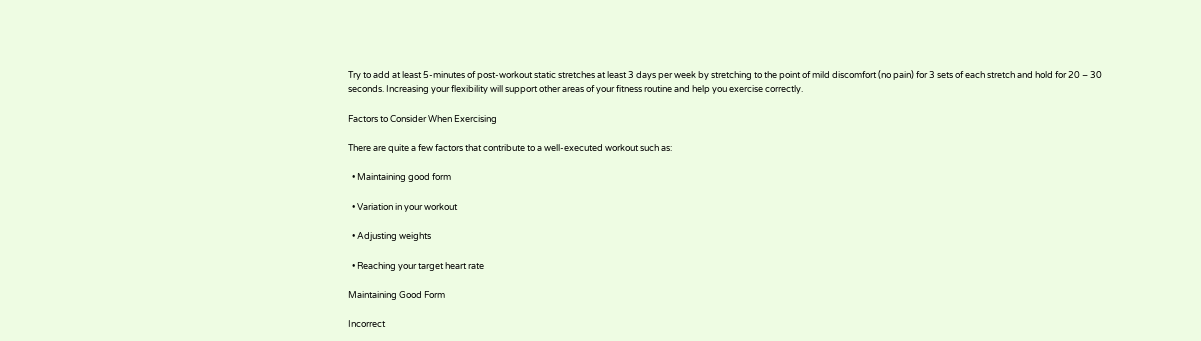Try to add at least 5-minutes of post-workout static stretches at least 3 days per week by stretching to the point of mild discomfort (no pain) for 3 sets of each stretch and hold for 20 – 30 seconds. Increasing your flexibility will support other areas of your fitness routine and help you exercise correctly.

Factors to Consider When Exercising

There are quite a few factors that contribute to a well-executed workout such as:

  • Maintaining good form

  • Variation in your workout

  • Adjusting weights

  • Reaching your target heart rate

Maintaining Good Form

Incorrect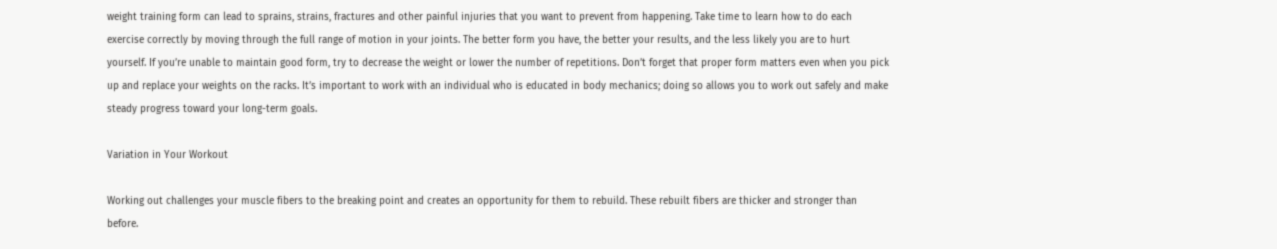weight training form can lead to sprains, strains, fractures and other painful injuries that you want to prevent from happening. Take time to learn how to do each exercise correctly by moving through the full range of motion in your joints. The better form you have, the better your results, and the less likely you are to hurt yourself. If you’re unable to maintain good form, try to decrease the weight or lower the number of repetitions. Don’t forget that proper form matters even when you pick up and replace your weights on the racks. It’s important to work with an individual who is educated in body mechanics; doing so allows you to work out safely and make steady progress toward your long-term goals.

Variation in Your Workout

Working out challenges your muscle fibers to the breaking point and creates an opportunity for them to rebuild. These rebuilt fibers are thicker and stronger than before.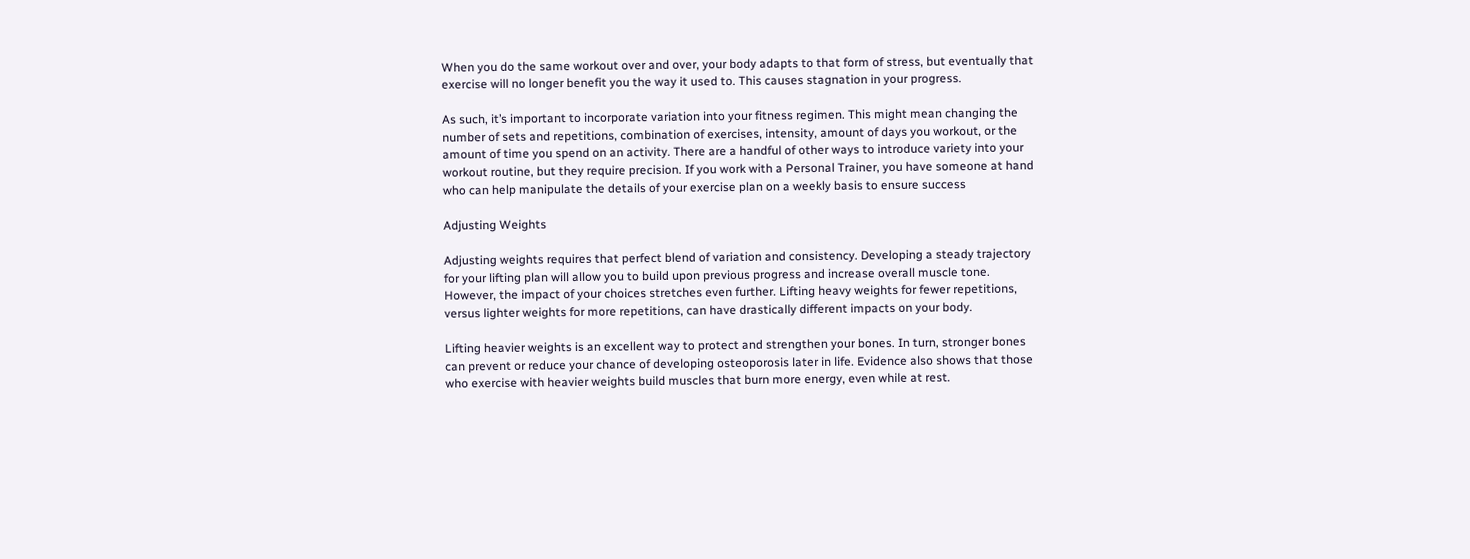When you do the same workout over and over, your body adapts to that form of stress, but eventually that exercise will no longer benefit you the way it used to. This causes stagnation in your progress.

As such, it’s important to incorporate variation into your fitness regimen. This might mean changing the number of sets and repetitions, combination of exercises, intensity, amount of days you workout, or the amount of time you spend on an activity. There are a handful of other ways to introduce variety into your workout routine, but they require precision. If you work with a Personal Trainer, you have someone at hand who can help manipulate the details of your exercise plan on a weekly basis to ensure success

Adjusting Weights

Adjusting weights requires that perfect blend of variation and consistency. Developing a steady trajectory for your lifting plan will allow you to build upon previous progress and increase overall muscle tone. However, the impact of your choices stretches even further. Lifting heavy weights for fewer repetitions, versus lighter weights for more repetitions, can have drastically different impacts on your body.

Lifting heavier weights is an excellent way to protect and strengthen your bones. In turn, stronger bones can prevent or reduce your chance of developing osteoporosis later in life. Evidence also shows that those who exercise with heavier weights build muscles that burn more energy, even while at rest.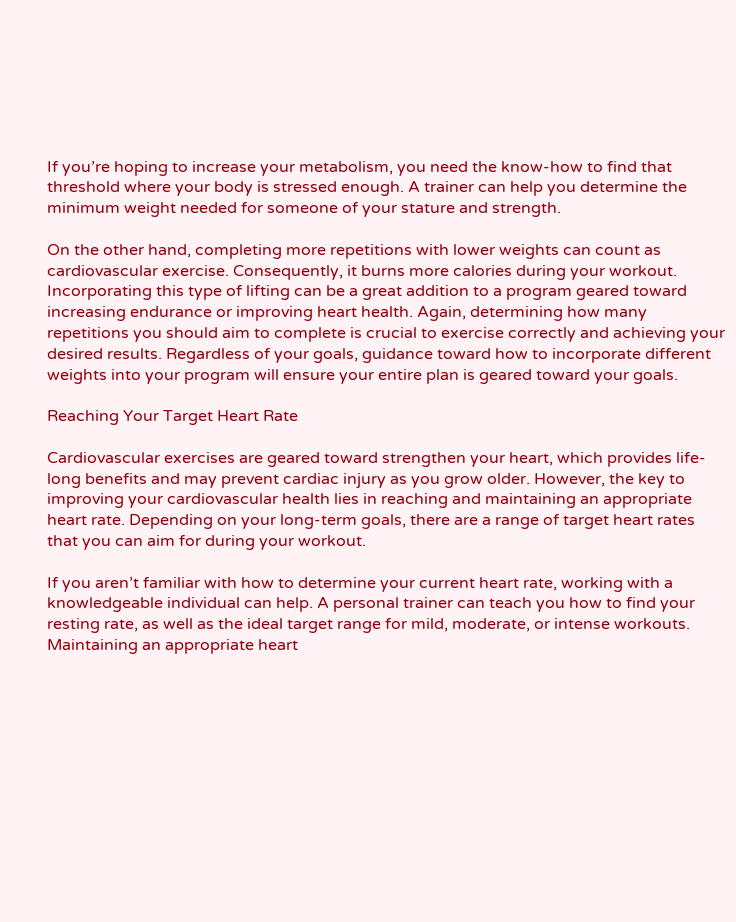If you’re hoping to increase your metabolism, you need the know-how to find that threshold where your body is stressed enough. A trainer can help you determine the minimum weight needed for someone of your stature and strength.

On the other hand, completing more repetitions with lower weights can count as cardiovascular exercise. Consequently, it burns more calories during your workout. Incorporating this type of lifting can be a great addition to a program geared toward increasing endurance or improving heart health. Again, determining how many repetitions you should aim to complete is crucial to exercise correctly and achieving your desired results. Regardless of your goals, guidance toward how to incorporate different weights into your program will ensure your entire plan is geared toward your goals.

Reaching Your Target Heart Rate

Cardiovascular exercises are geared toward strengthen your heart, which provides life-long benefits and may prevent cardiac injury as you grow older. However, the key to improving your cardiovascular health lies in reaching and maintaining an appropriate heart rate. Depending on your long-term goals, there are a range of target heart rates that you can aim for during your workout.

If you aren’t familiar with how to determine your current heart rate, working with a knowledgeable individual can help. A personal trainer can teach you how to find your resting rate, as well as the ideal target range for mild, moderate, or intense workouts. Maintaining an appropriate heart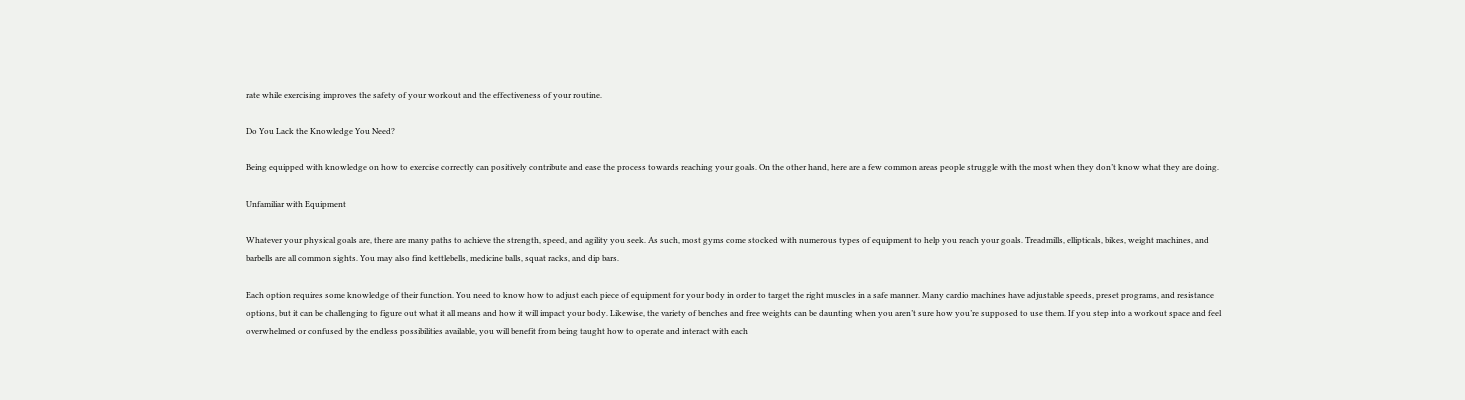rate while exercising improves the safety of your workout and the effectiveness of your routine.

Do You Lack the Knowledge You Need?

Being equipped with knowledge on how to exercise correctly can positively contribute and ease the process towards reaching your goals. On the other hand, here are a few common areas people struggle with the most when they don’t know what they are doing.

Unfamiliar with Equipment

Whatever your physical goals are, there are many paths to achieve the strength, speed, and agility you seek. As such, most gyms come stocked with numerous types of equipment to help you reach your goals. Treadmills, ellipticals, bikes, weight machines, and barbells are all common sights. You may also find kettlebells, medicine balls, squat racks, and dip bars.

Each option requires some knowledge of their function. You need to know how to adjust each piece of equipment for your body in order to target the right muscles in a safe manner. Many cardio machines have adjustable speeds, preset programs, and resistance options, but it can be challenging to figure out what it all means and how it will impact your body. Likewise, the variety of benches and free weights can be daunting when you aren’t sure how you’re supposed to use them. If you step into a workout space and feel overwhelmed or confused by the endless possibilities available, you will benefit from being taught how to operate and interact with each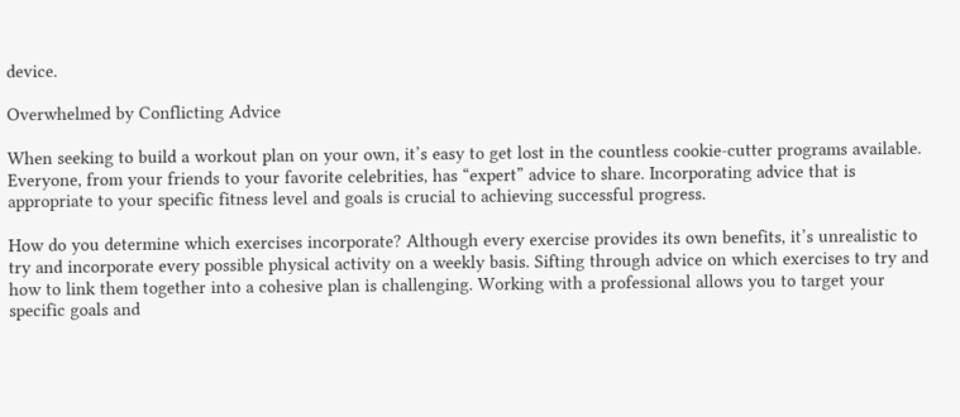device.

Overwhelmed by Conflicting Advice

When seeking to build a workout plan on your own, it’s easy to get lost in the countless cookie-cutter programs available. Everyone, from your friends to your favorite celebrities, has “expert” advice to share. Incorporating advice that is appropriate to your specific fitness level and goals is crucial to achieving successful progress.

How do you determine which exercises incorporate? Although every exercise provides its own benefits, it’s unrealistic to try and incorporate every possible physical activity on a weekly basis. Sifting through advice on which exercises to try and how to link them together into a cohesive plan is challenging. Working with a professional allows you to target your specific goals and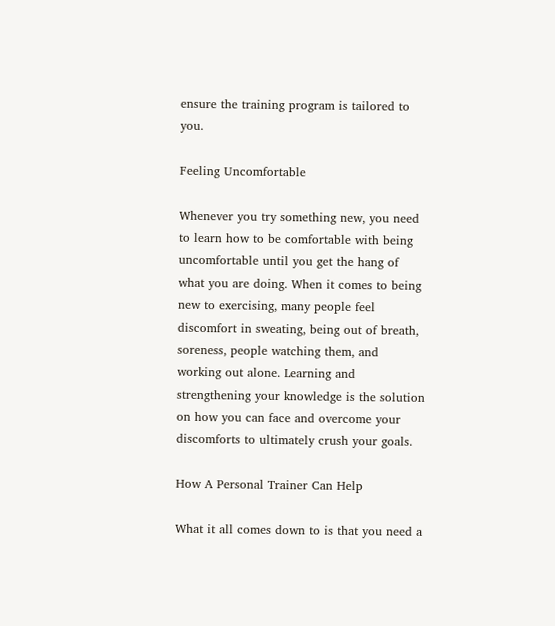ensure the training program is tailored to you.

Feeling Uncomfortable

Whenever you try something new, you need to learn how to be comfortable with being uncomfortable until you get the hang of what you are doing. When it comes to being new to exercising, many people feel discomfort in sweating, being out of breath, soreness, people watching them, and working out alone. Learning and strengthening your knowledge is the solution on how you can face and overcome your discomforts to ultimately crush your goals.

How A Personal Trainer Can Help

What it all comes down to is that you need a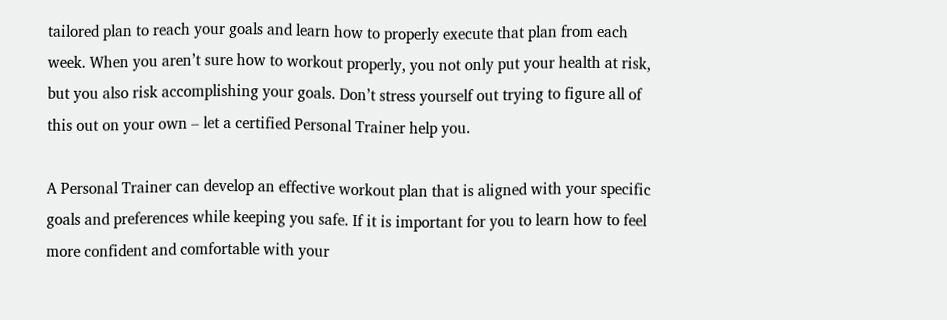tailored plan to reach your goals and learn how to properly execute that plan from each week. When you aren’t sure how to workout properly, you not only put your health at risk, but you also risk accomplishing your goals. Don’t stress yourself out trying to figure all of this out on your own – let a certified Personal Trainer help you.

A Personal Trainer can develop an effective workout plan that is aligned with your specific goals and preferences while keeping you safe. If it is important for you to learn how to feel more confident and comfortable with your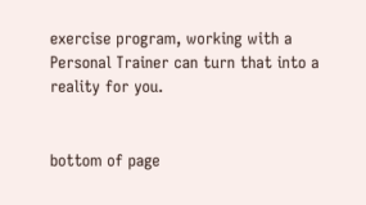exercise program, working with a Personal Trainer can turn that into a reality for you.


bottom of page